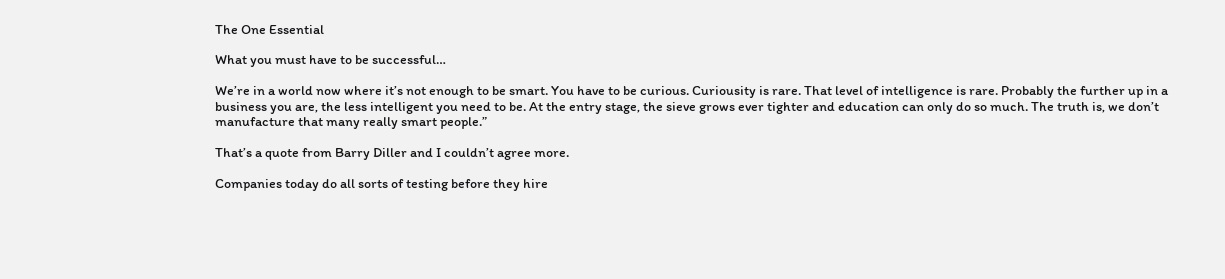The One Essential

What you must have to be successful…

We’re in a world now where it’s not enough to be smart. You have to be curious. Curiousity is rare. That level of intelligence is rare. Probably the further up in a business you are, the less intelligent you need to be. At the entry stage, the sieve grows ever tighter and education can only do so much. The truth is, we don’t manufacture that many really smart people.”

That’s a quote from Barry Diller and I couldn’t agree more.

Companies today do all sorts of testing before they hire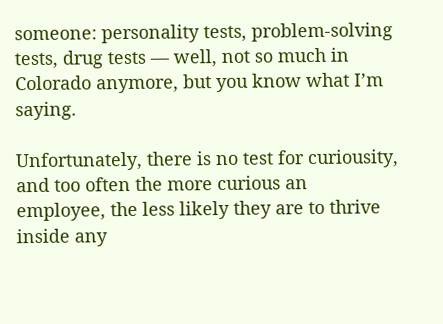someone: personality tests, problem-solving tests, drug tests — well, not so much in Colorado anymore, but you know what I’m saying.

Unfortunately, there is no test for curiousity, and too often the more curious an employee, the less likely they are to thrive inside any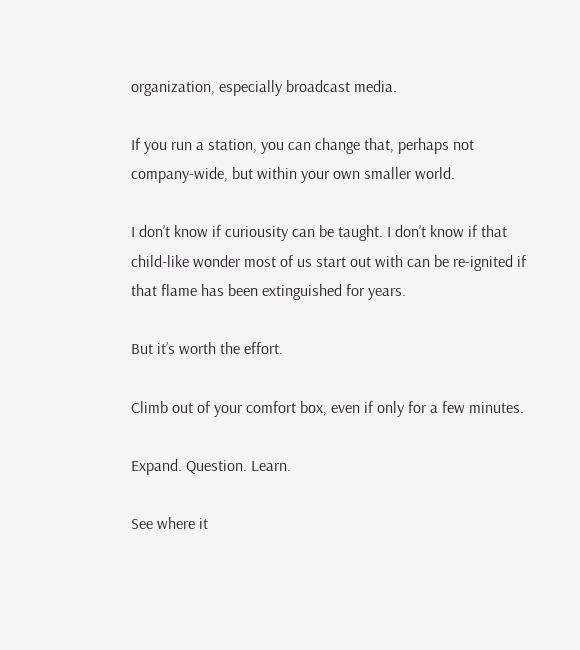organization, especially broadcast media.

If you run a station, you can change that, perhaps not company-wide, but within your own smaller world.

I don’t know if curiousity can be taught. I don’t know if that child-like wonder most of us start out with can be re-ignited if that flame has been extinguished for years.

But it’s worth the effort.

Climb out of your comfort box, even if only for a few minutes.

Expand. Question. Learn.

See where it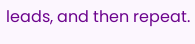leads, and then repeat.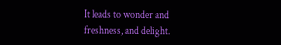It leads to wonder and freshness, and delight.